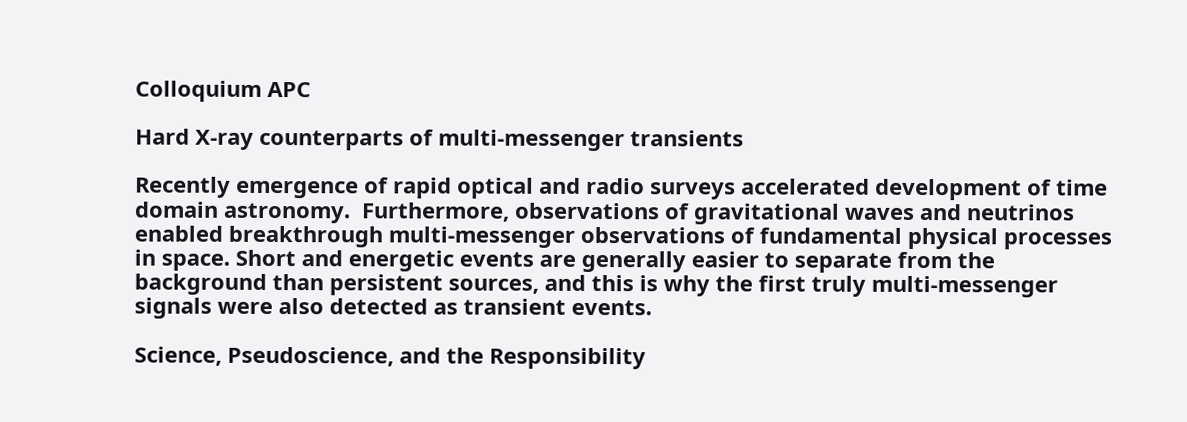Colloquium APC

Hard X-ray counterparts of multi-messenger transients

Recently emergence of rapid optical and radio surveys accelerated development of time domain astronomy.  Furthermore, observations of gravitational waves and neutrinos enabled breakthrough multi-messenger observations of fundamental physical processes in space. Short and energetic events are generally easier to separate from the background than persistent sources, and this is why the first truly multi-messenger signals were also detected as transient events.

Science, Pseudoscience, and the Responsibility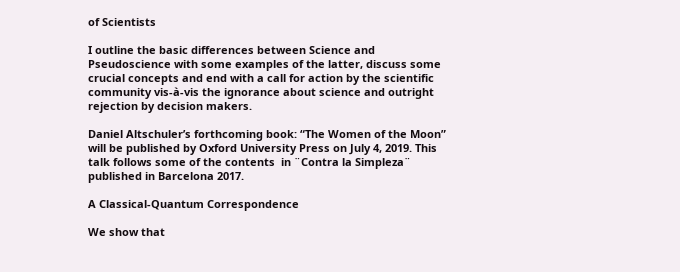of Scientists

I outline the basic differences between Science and Pseudoscience with some examples of the latter, discuss some crucial concepts and end with a call for action by the scientific community vis-à-vis the ignorance about science and outright rejection by decision makers.

Daniel Altschuler’s forthcoming book: “The Women of the Moon” will be published by Oxford University Press on July 4, 2019. This talk follows some of the contents  in ¨Contra la Simpleza¨ published in Barcelona 2017.

A Classical-Quantum Correspondence

We show that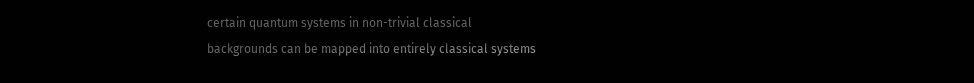certain quantum systems in non-trivial classical
backgrounds can be mapped into entirely classical systems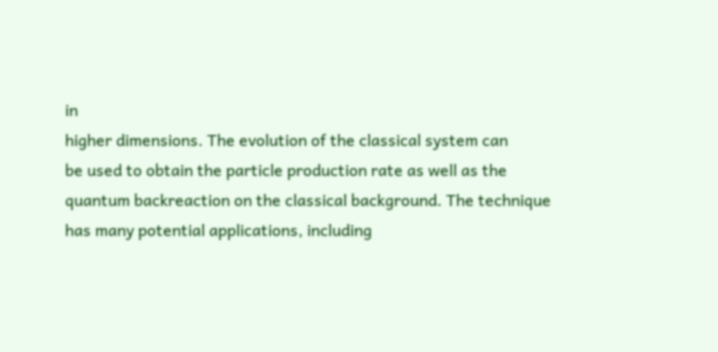in
higher dimensions. The evolution of the classical system can
be used to obtain the particle production rate as well as the
quantum backreaction on the classical background. The technique
has many potential applications, including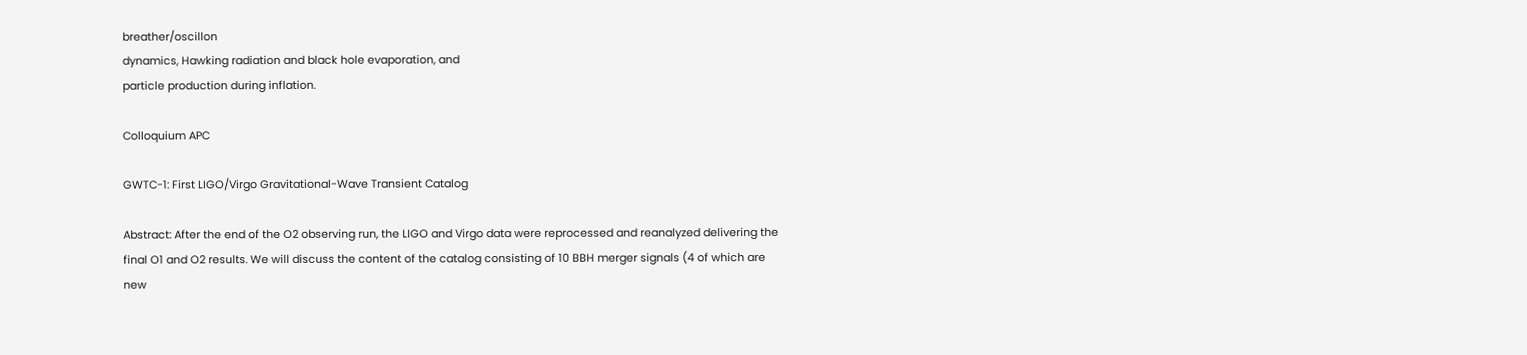breather/oscillon
dynamics, Hawking radiation and black hole evaporation, and
particle production during inflation.

Colloquium APC

GWTC-1: First LIGO/Virgo Gravitational-Wave Transient Catalog

Abstract: After the end of the O2 observing run, the LIGO and Virgo data were reprocessed and reanalyzed delivering the final O1 and O2 results. We will discuss the content of the catalog consisting of 10 BBH merger signals (4 of which are new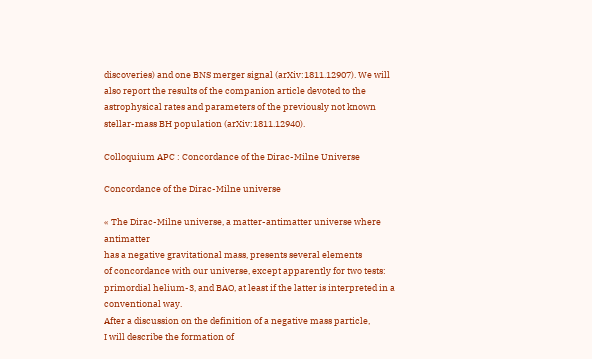discoveries) and one BNS merger signal (arXiv:1811.12907). We will also report the results of the companion article devoted to the astrophysical rates and parameters of the previously not known stellar-mass BH population (arXiv:1811.12940).

Colloquium APC : Concordance of the Dirac-Milne Universe

Concordance of the Dirac-Milne universe

« The Dirac-Milne universe, a matter-antimatter universe where antimatter
has a negative gravitational mass, presents several elements
of concordance with our universe, except apparently for two tests:
primordial helium-3, and BAO, at least if the latter is interpreted in a
conventional way.
After a discussion on the definition of a negative mass particle,
I will describe the formation of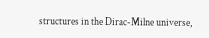structures in the Dirac-Milne universe,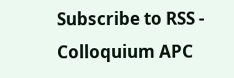Subscribe to RSS - Colloquium APC